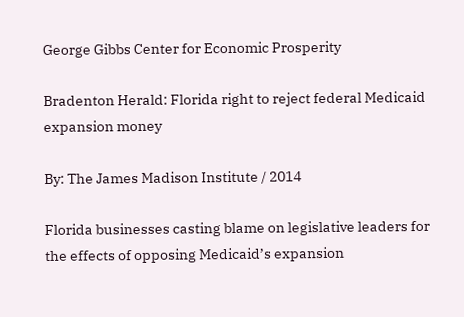George Gibbs Center for Economic Prosperity

Bradenton Herald: Florida right to reject federal Medicaid expansion money

By: The James Madison Institute / 2014

Florida businesses casting blame on legislative leaders for the effects of opposing Medicaid’s expansion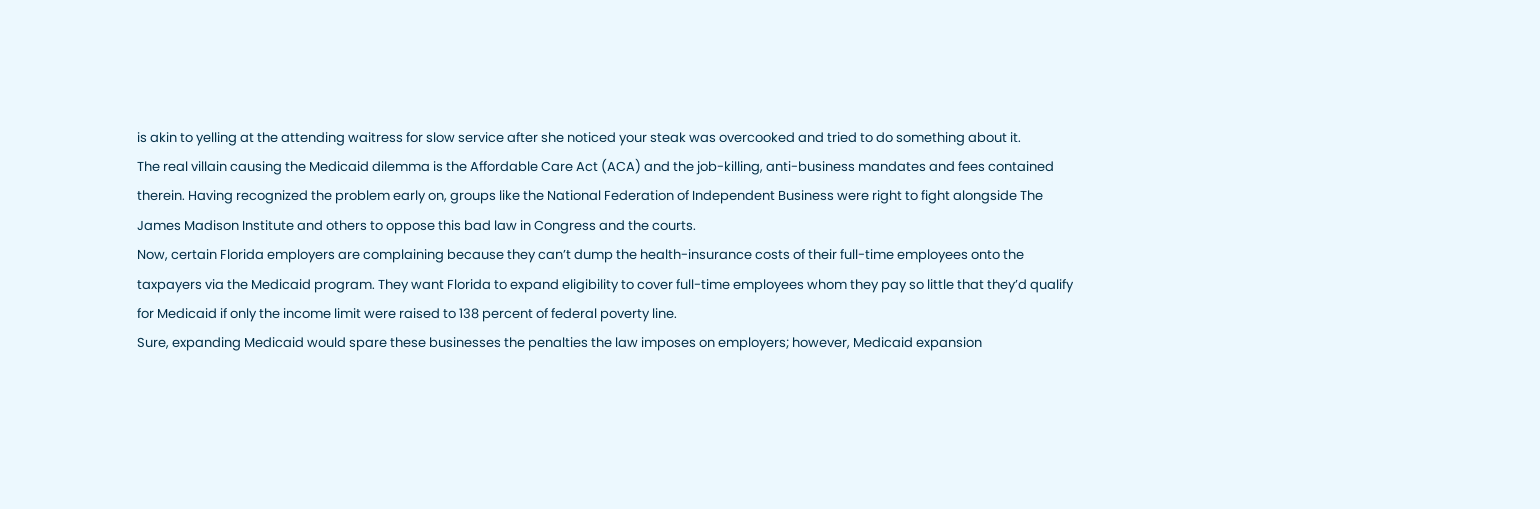is akin to yelling at the attending waitress for slow service after she noticed your steak was overcooked and tried to do something about it.
The real villain causing the Medicaid dilemma is the Affordable Care Act (ACA) and the job-killing, anti-business mandates and fees contained therein. Having recognized the problem early on, groups like the National Federation of Independent Business were right to fight alongside The James Madison Institute and others to oppose this bad law in Congress and the courts.
Now, certain Florida employers are complaining because they can’t dump the health-insurance costs of their full-time employees onto the taxpayers via the Medicaid program. They want Florida to expand eligibility to cover full-time employees whom they pay so little that they’d qualify for Medicaid if only the income limit were raised to 138 percent of federal poverty line.
Sure, expanding Medicaid would spare these businesses the penalties the law imposes on employers; however, Medicaid expansion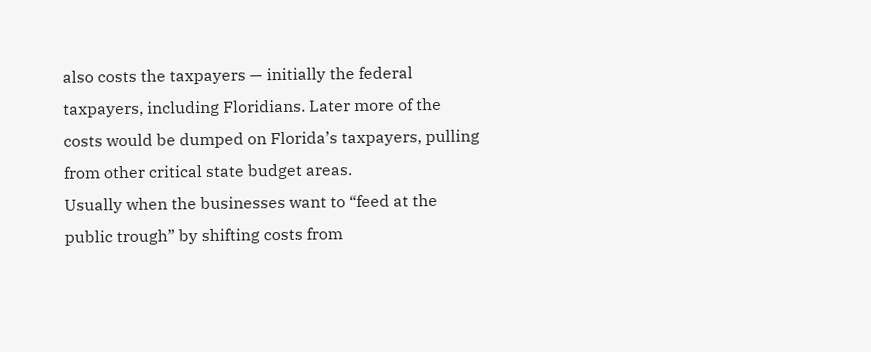also costs the taxpayers — initially the federal taxpayers, including Floridians. Later more of the costs would be dumped on Florida’s taxpayers, pulling from other critical state budget areas.
Usually when the businesses want to “feed at the public trough” by shifting costs from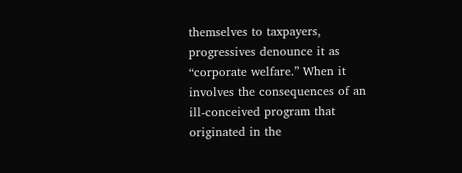themselves to taxpayers, progressives denounce it as “corporate welfare.” When it involves the consequences of an ill-conceived program that originated in the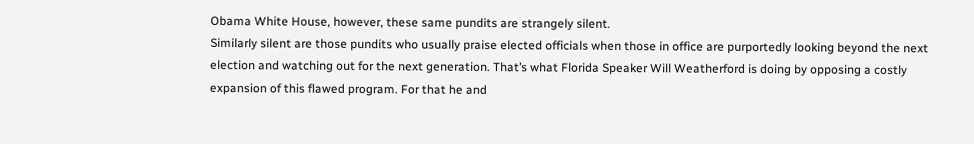Obama White House, however, these same pundits are strangely silent.
Similarly silent are those pundits who usually praise elected officials when those in office are purportedly looking beyond the next election and watching out for the next generation. That’s what Florida Speaker Will Weatherford is doing by opposing a costly expansion of this flawed program. For that he and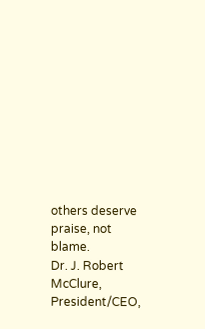others deserve praise, not blame.
Dr. J. Robert McClure, President/CEO,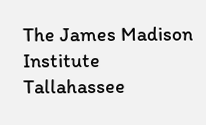The James Madison Institute Tallahassee